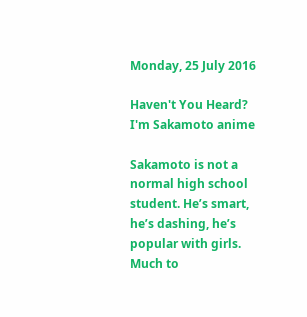Monday, 25 July 2016

Haven't You Heard? I'm Sakamoto anime

Sakamoto is not a normal high school student. He’s smart, he’s dashing, he’s popular with girls. Much to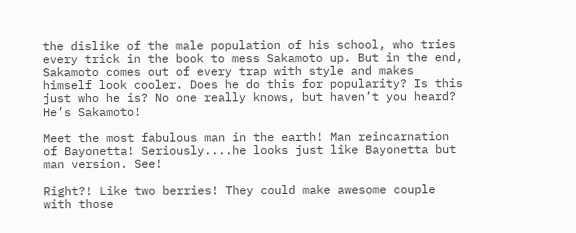the dislike of the male population of his school, who tries every trick in the book to mess Sakamoto up. But in the end, Sakamoto comes out of every trap with style and makes himself look cooler. Does he do this for popularity? Is this just who he is? No one really knows, but haven’t you heard? He’s Sakamoto!

Meet the most fabulous man in the earth! Man reincarnation of Bayonetta! Seriously....he looks just like Bayonetta but man version. See!

Right?! Like two berries! They could make awesome couple with those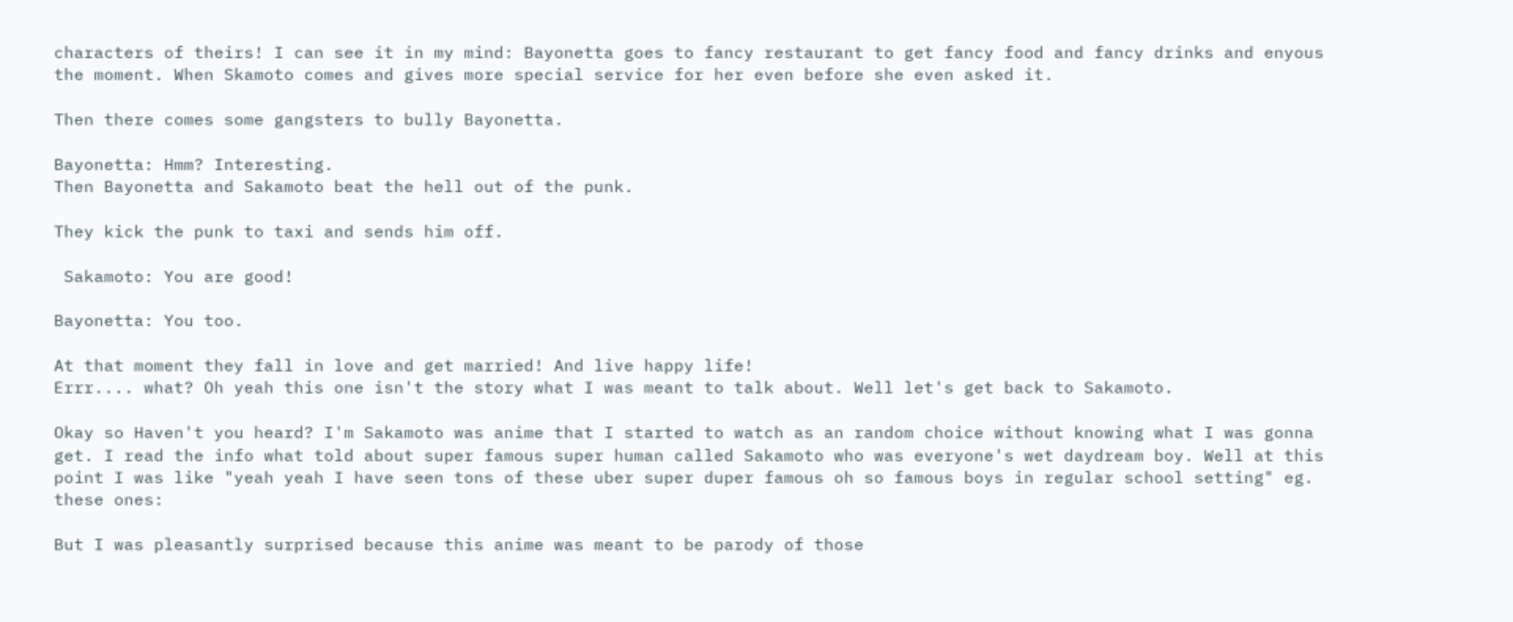characters of theirs! I can see it in my mind: Bayonetta goes to fancy restaurant to get fancy food and fancy drinks and enyous the moment. When Skamoto comes and gives more special service for her even before she even asked it.

Then there comes some gangsters to bully Bayonetta.

Bayonetta: Hmm? Interesting.
Then Bayonetta and Sakamoto beat the hell out of the punk.

They kick the punk to taxi and sends him off.

 Sakamoto: You are good!

Bayonetta: You too.

At that moment they fall in love and get married! And live happy life!
Errr.... what? Oh yeah this one isn't the story what I was meant to talk about. Well let's get back to Sakamoto.

Okay so Haven't you heard? I'm Sakamoto was anime that I started to watch as an random choice without knowing what I was gonna get. I read the info what told about super famous super human called Sakamoto who was everyone's wet daydream boy. Well at this point I was like "yeah yeah I have seen tons of these uber super duper famous oh so famous boys in regular school setting" eg. these ones:

But I was pleasantly surprised because this anime was meant to be parody of those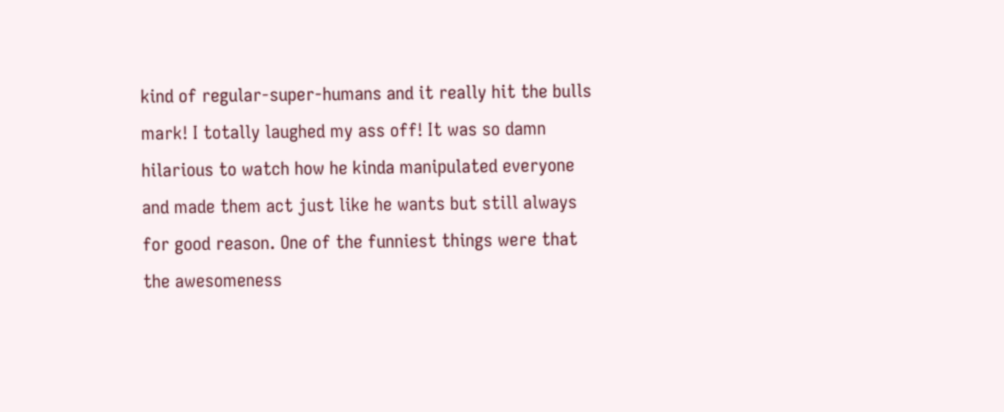kind of regular-super-humans and it really hit the bulls mark! I totally laughed my ass off! It was so damn hilarious to watch how he kinda manipulated everyone and made them act just like he wants but still always for good reason. One of the funniest things were that the awesomeness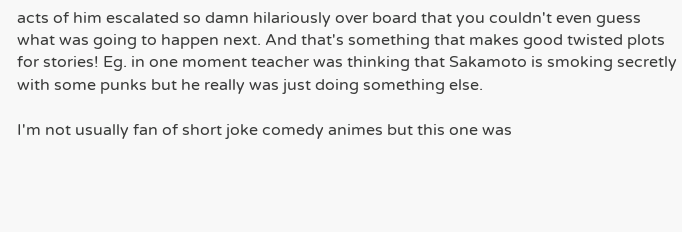acts of him escalated so damn hilariously over board that you couldn't even guess what was going to happen next. And that's something that makes good twisted plots for stories! Eg. in one moment teacher was thinking that Sakamoto is smoking secretly with some punks but he really was just doing something else.

I'm not usually fan of short joke comedy animes but this one was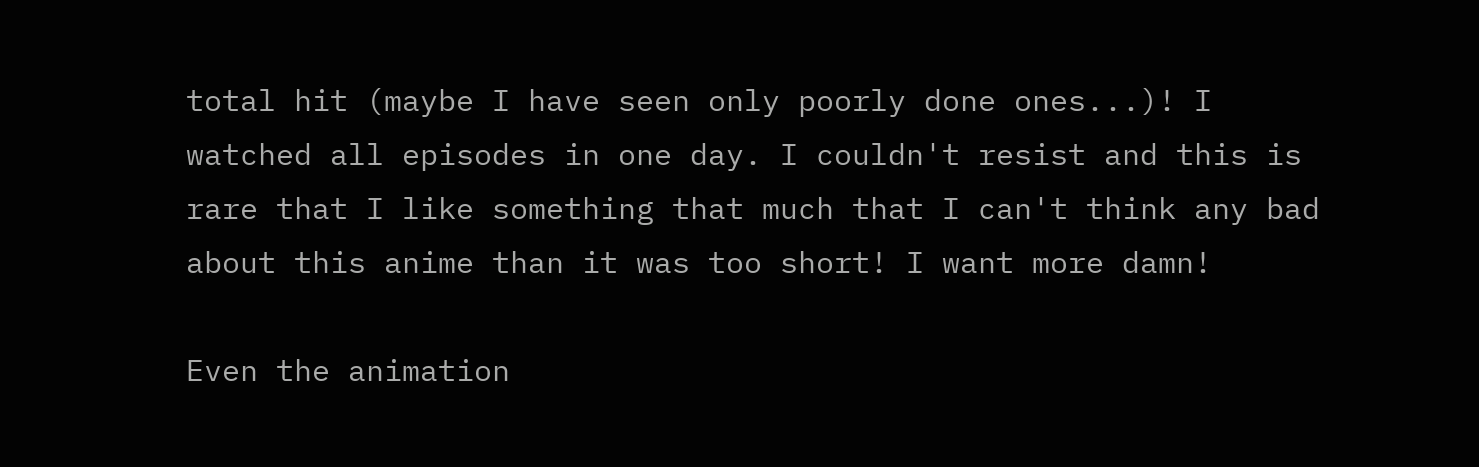total hit (maybe I have seen only poorly done ones...)! I watched all episodes in one day. I couldn't resist and this is rare that I like something that much that I can't think any bad about this anime than it was too short! I want more damn!

Even the animation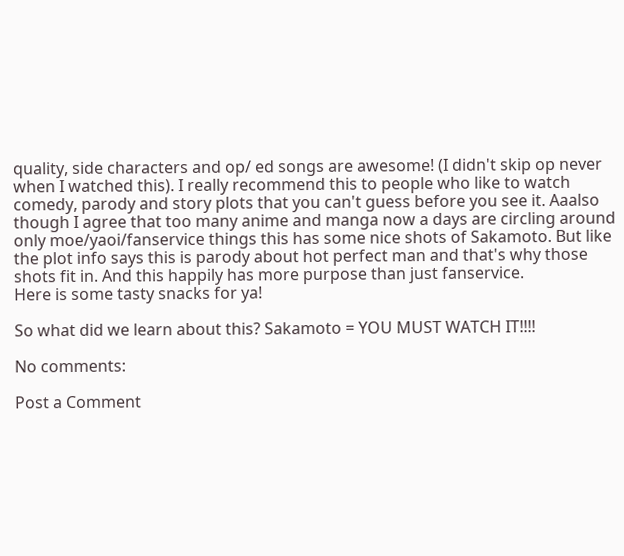quality, side characters and op/ ed songs are awesome! (I didn't skip op never when I watched this). I really recommend this to people who like to watch comedy, parody and story plots that you can't guess before you see it. Aaalso though I agree that too many anime and manga now a days are circling around only moe/yaoi/fanservice things this has some nice shots of Sakamoto. But like the plot info says this is parody about hot perfect man and that's why those shots fit in. And this happily has more purpose than just fanservice.
Here is some tasty snacks for ya!

So what did we learn about this? Sakamoto = YOU MUST WATCH IT!!!!

No comments:

Post a Comment